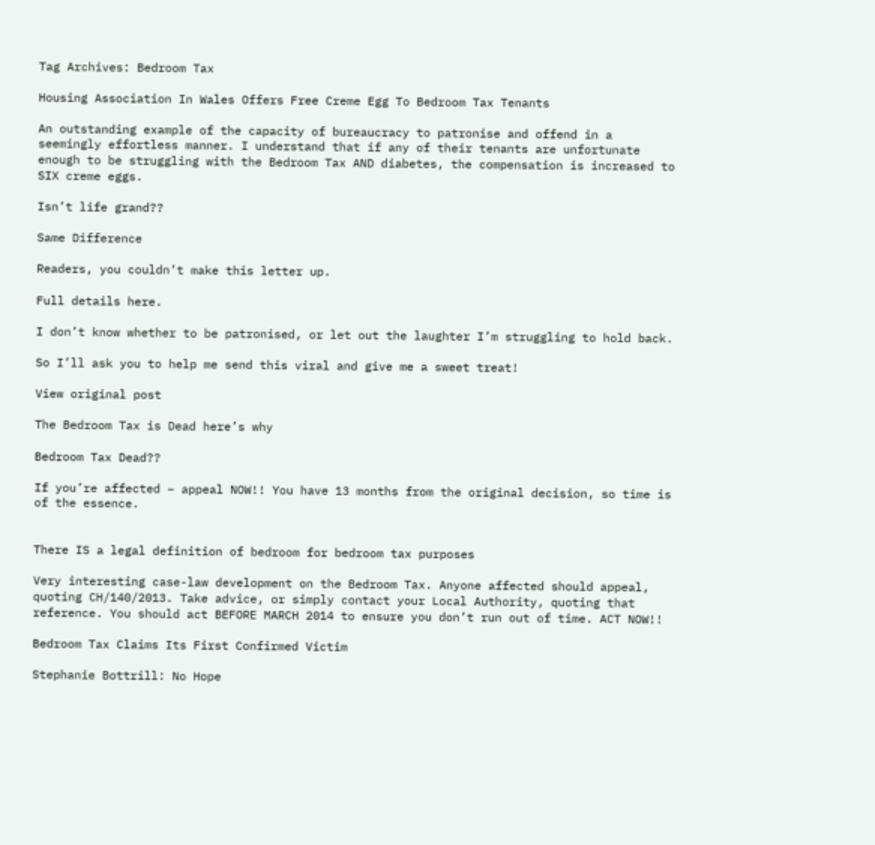Tag Archives: Bedroom Tax

Housing Association In Wales Offers Free Creme Egg To Bedroom Tax Tenants

An outstanding example of the capacity of bureaucracy to patronise and offend in a seemingly effortless manner. I understand that if any of their tenants are unfortunate enough to be struggling with the Bedroom Tax AND diabetes, the compensation is increased to SIX creme eggs.

Isn’t life grand??

Same Difference

Readers, you couldn’t make this letter up.

Full details here.

I don’t know whether to be patronised, or let out the laughter I’m struggling to hold back.

So I’ll ask you to help me send this viral and give me a sweet treat!

View original post

The Bedroom Tax is Dead here’s why

Bedroom Tax Dead??

If you’re affected – appeal NOW!! You have 13 months from the original decision, so time is of the essence.


There IS a legal definition of bedroom for bedroom tax purposes

Very interesting case-law development on the Bedroom Tax. Anyone affected should appeal, quoting CH/140/2013. Take advice, or simply contact your Local Authority, quoting that reference. You should act BEFORE MARCH 2014 to ensure you don’t run out of time. ACT NOW!!

Bedroom Tax Claims Its First Confirmed Victim

Stephanie Bottrill: No Hope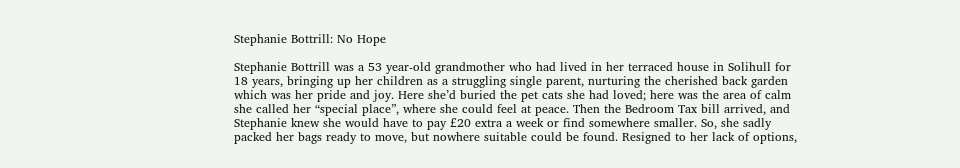Stephanie Bottrill: No Hope

Stephanie Bottrill was a 53 year-old grandmother who had lived in her terraced house in Solihull for 18 years, bringing up her children as a struggling single parent, nurturing the cherished back garden which was her pride and joy. Here she’d buried the pet cats she had loved; here was the area of calm she called her “special place”, where she could feel at peace. Then the Bedroom Tax bill arrived, and Stephanie knew she would have to pay £20 extra a week or find somewhere smaller. So, she sadly packed her bags ready to move, but nowhere suitable could be found. Resigned to her lack of options,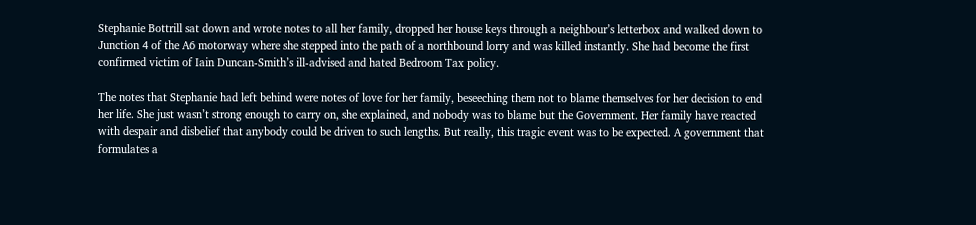Stephanie Bottrill sat down and wrote notes to all her family, dropped her house keys through a neighbour’s letterbox and walked down to Junction 4 of the A6 motorway where she stepped into the path of a northbound lorry and was killed instantly. She had become the first confirmed victim of Iain Duncan-Smith’s ill-advised and hated Bedroom Tax policy.

The notes that Stephanie had left behind were notes of love for her family, beseeching them not to blame themselves for her decision to end her life. She just wasn’t strong enough to carry on, she explained, and nobody was to blame but the Government. Her family have reacted with despair and disbelief that anybody could be driven to such lengths. But really, this tragic event was to be expected. A government that formulates a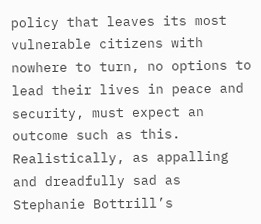policy that leaves its most vulnerable citizens with nowhere to turn, no options to lead their lives in peace and security, must expect an outcome such as this. Realistically, as appalling and dreadfully sad as Stephanie Bottrill’s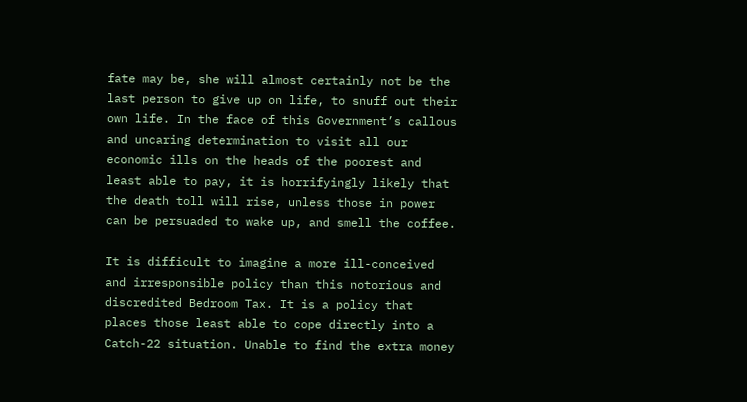fate may be, she will almost certainly not be the last person to give up on life, to snuff out their own life. In the face of this Government’s callous and uncaring determination to visit all our economic ills on the heads of the poorest and least able to pay, it is horrifyingly likely that the death toll will rise, unless those in power can be persuaded to wake up, and smell the coffee.

It is difficult to imagine a more ill-conceived and irresponsible policy than this notorious and discredited Bedroom Tax. It is a policy that places those least able to cope directly into a Catch-22 situation. Unable to find the extra money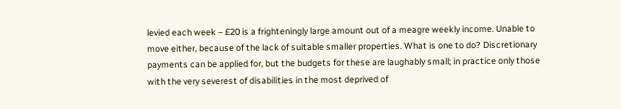levied each week – £20 is a frighteningly large amount out of a meagre weekly income. Unable to move either, because of the lack of suitable smaller properties. What is one to do? Discretionary payments can be applied for, but the budgets for these are laughably small; in practice only those with the very severest of disabilities in the most deprived of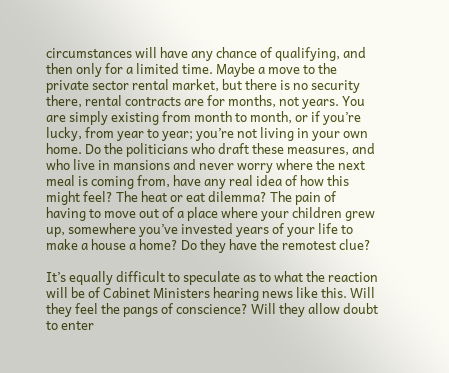circumstances will have any chance of qualifying, and then only for a limited time. Maybe a move to the private sector rental market, but there is no security there, rental contracts are for months, not years. You are simply existing from month to month, or if you’re lucky, from year to year; you’re not living in your own home. Do the politicians who draft these measures, and who live in mansions and never worry where the next meal is coming from, have any real idea of how this might feel? The heat or eat dilemma? The pain of having to move out of a place where your children grew up, somewhere you’ve invested years of your life to make a house a home? Do they have the remotest clue?

It’s equally difficult to speculate as to what the reaction will be of Cabinet Ministers hearing news like this. Will they feel the pangs of conscience? Will they allow doubt to enter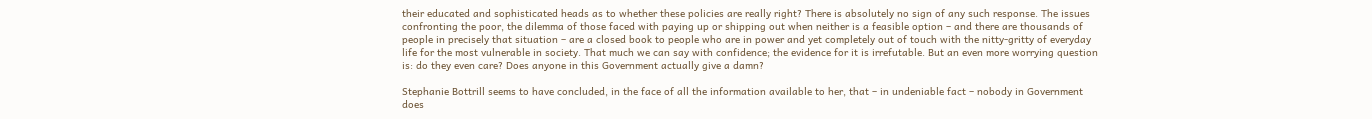their educated and sophisticated heads as to whether these policies are really right? There is absolutely no sign of any such response. The issues confronting the poor, the dilemma of those faced with paying up or shipping out when neither is a feasible option – and there are thousands of people in precisely that situation – are a closed book to people who are in power and yet completely out of touch with the nitty-gritty of everyday life for the most vulnerable in society. That much we can say with confidence; the evidence for it is irrefutable. But an even more worrying question is: do they even care? Does anyone in this Government actually give a damn?

Stephanie Bottrill seems to have concluded, in the face of all the information available to her, that – in undeniable fact – nobody in Government does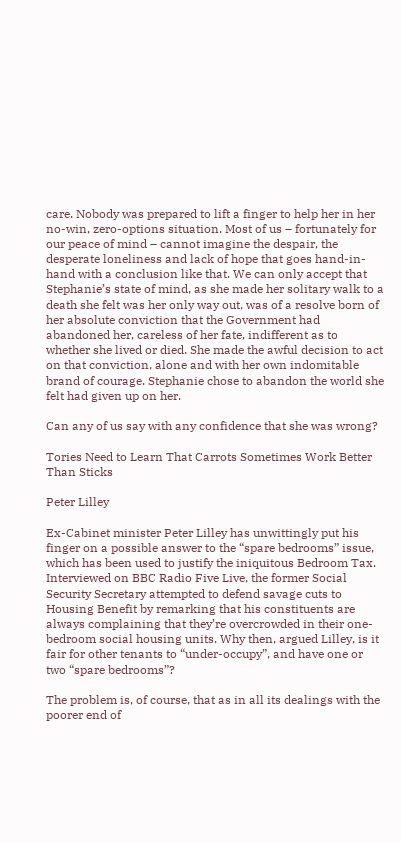care. Nobody was prepared to lift a finger to help her in her no-win, zero-options situation. Most of us – fortunately for our peace of mind – cannot imagine the despair, the desperate loneliness and lack of hope that goes hand-in-hand with a conclusion like that. We can only accept that Stephanie’s state of mind, as she made her solitary walk to a death she felt was her only way out, was of a resolve born of her absolute conviction that the Government had abandoned her, careless of her fate, indifferent as to whether she lived or died. She made the awful decision to act on that conviction, alone and with her own indomitable brand of courage. Stephanie chose to abandon the world she felt had given up on her.

Can any of us say with any confidence that she was wrong?

Tories Need to Learn That Carrots Sometimes Work Better Than Sticks

Peter Lilley

Ex-Cabinet minister Peter Lilley has unwittingly put his finger on a possible answer to the “spare bedrooms” issue, which has been used to justify the iniquitous Bedroom Tax. Interviewed on BBC Radio Five Live, the former Social Security Secretary attempted to defend savage cuts to Housing Benefit by remarking that his constituents are always complaining that they’re overcrowded in their one-bedroom social housing units. Why then, argued Lilley, is it fair for other tenants to “under-occupy”, and have one or two “spare bedrooms”?

The problem is, of course, that as in all its dealings with the poorer end of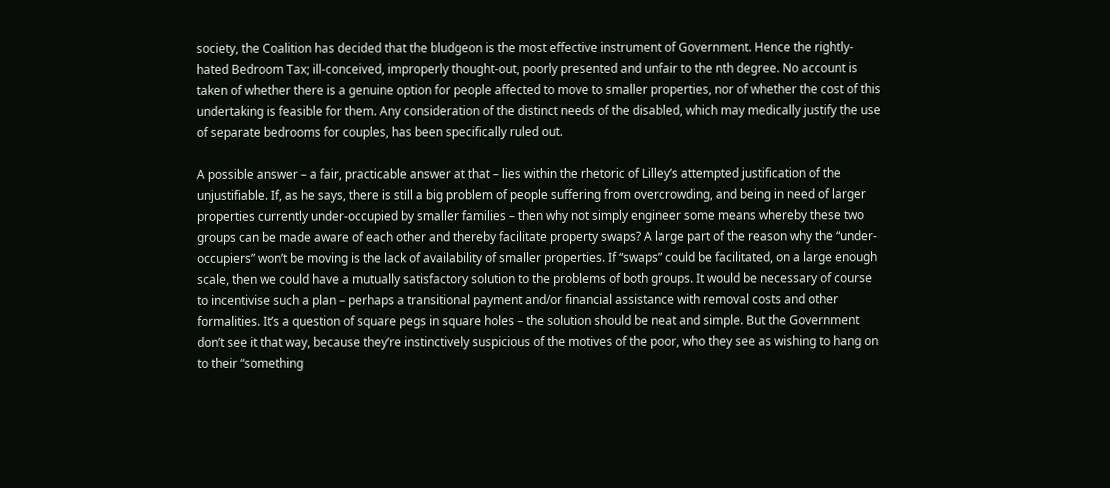society, the Coalition has decided that the bludgeon is the most effective instrument of Government. Hence the rightly-hated Bedroom Tax; ill-conceived, improperly thought-out, poorly presented and unfair to the nth degree. No account is taken of whether there is a genuine option for people affected to move to smaller properties, nor of whether the cost of this undertaking is feasible for them. Any consideration of the distinct needs of the disabled, which may medically justify the use of separate bedrooms for couples, has been specifically ruled out.

A possible answer – a fair, practicable answer at that – lies within the rhetoric of Lilley’s attempted justification of the unjustifiable. If, as he says, there is still a big problem of people suffering from overcrowding, and being in need of larger properties currently under-occupied by smaller families – then why not simply engineer some means whereby these two groups can be made aware of each other and thereby facilitate property swaps? A large part of the reason why the “under-occupiers” won’t be moving is the lack of availability of smaller properties. If “swaps” could be facilitated, on a large enough scale, then we could have a mutually satisfactory solution to the problems of both groups. It would be necessary of course to incentivise such a plan – perhaps a transitional payment and/or financial assistance with removal costs and other formalities. It’s a question of square pegs in square holes – the solution should be neat and simple. But the Government don’t see it that way, because they’re instinctively suspicious of the motives of the poor, who they see as wishing to hang on to their “something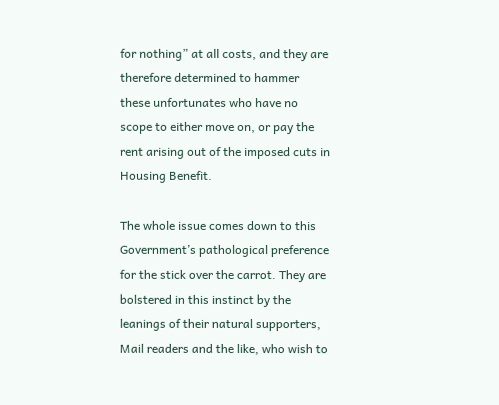for nothing” at all costs, and they are therefore determined to hammer these unfortunates who have no scope to either move on, or pay the rent arising out of the imposed cuts in Housing Benefit.

The whole issue comes down to this Government’s pathological preference for the stick over the carrot. They are bolstered in this instinct by the leanings of their natural supporters, Mail readers and the like, who wish to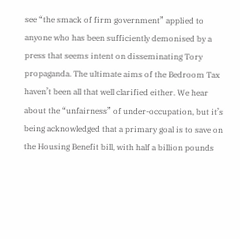see “the smack of firm government” applied to anyone who has been sufficiently demonised by a press that seems intent on disseminating Tory propaganda. The ultimate aims of the Bedroom Tax haven’t been all that well clarified either. We hear about the “unfairness” of under-occupation, but it’s being acknowledged that a primary goal is to save on the Housing Benefit bill, with half a billion pounds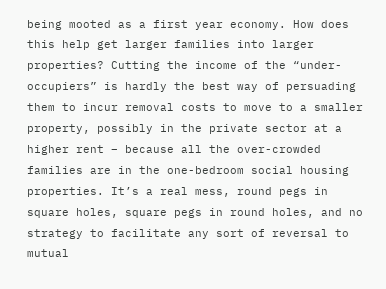being mooted as a first year economy. How does this help get larger families into larger properties? Cutting the income of the “under-occupiers” is hardly the best way of persuading them to incur removal costs to move to a smaller property, possibly in the private sector at a higher rent – because all the over-crowded families are in the one-bedroom social housing properties. It’s a real mess, round pegs in square holes, square pegs in round holes, and no strategy to facilitate any sort of reversal to mutual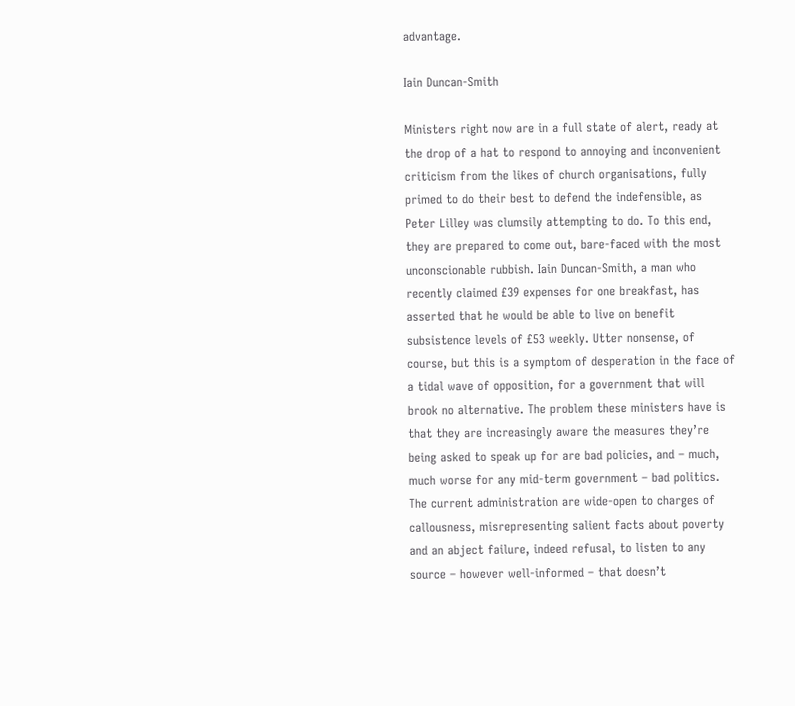advantage.

Iain Duncan-Smith

Ministers right now are in a full state of alert, ready at the drop of a hat to respond to annoying and inconvenient criticism from the likes of church organisations, fully primed to do their best to defend the indefensible, as Peter Lilley was clumsily attempting to do. To this end, they are prepared to come out, bare-faced with the most unconscionable rubbish. Iain Duncan-Smith, a man who recently claimed £39 expenses for one breakfast, has asserted that he would be able to live on benefit subsistence levels of £53 weekly. Utter nonsense, of course, but this is a symptom of desperation in the face of a tidal wave of opposition, for a government that will brook no alternative. The problem these ministers have is that they are increasingly aware the measures they’re being asked to speak up for are bad policies, and – much, much worse for any mid-term government – bad politics. The current administration are wide-open to charges of callousness, misrepresenting salient facts about poverty and an abject failure, indeed refusal, to listen to any source – however well-informed – that doesn’t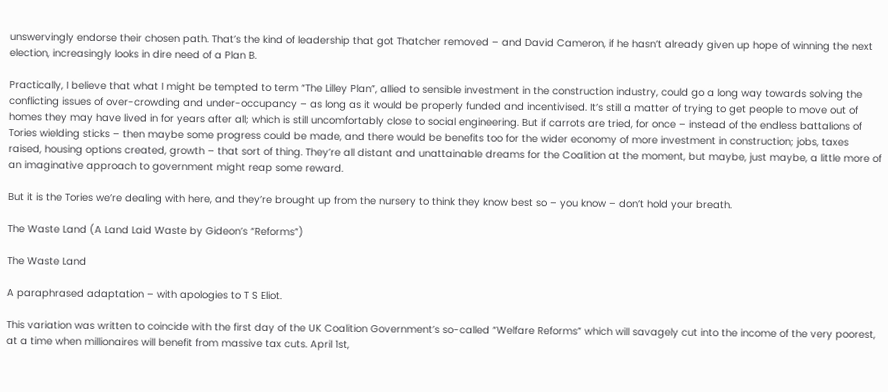unswervingly endorse their chosen path. That’s the kind of leadership that got Thatcher removed – and David Cameron, if he hasn’t already given up hope of winning the next election, increasingly looks in dire need of a Plan B.

Practically, I believe that what I might be tempted to term “The Lilley Plan”, allied to sensible investment in the construction industry, could go a long way towards solving the conflicting issues of over-crowding and under-occupancy – as long as it would be properly funded and incentivised. It’s still a matter of trying to get people to move out of homes they may have lived in for years after all; which is still uncomfortably close to social engineering. But if carrots are tried, for once – instead of the endless battalions of Tories wielding sticks – then maybe some progress could be made, and there would be benefits too for the wider economy of more investment in construction; jobs, taxes raised, housing options created, growth – that sort of thing. They’re all distant and unattainable dreams for the Coalition at the moment, but maybe, just maybe, a little more of an imaginative approach to government might reap some reward.

But it is the Tories we’re dealing with here, and they’re brought up from the nursery to think they know best so – you know – don’t hold your breath.

The Waste Land (A Land Laid Waste by Gideon’s “Reforms”)

The Waste Land

A paraphrased adaptation – with apologies to T S Eliot.

This variation was written to coincide with the first day of the UK Coalition Government’s so-called “Welfare Reforms” which will savagely cut into the income of the very poorest, at a time when millionaires will benefit from massive tax cuts. April 1st,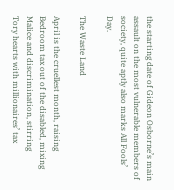the starting date of Gideon Osborne’s main assault on the most vulnerable members of society, quite aptly also marks All Fools’ Day.

The Waste Land

April is the cruellest month, raising
Bedroom tax out of the disabled, mixing
Malice and discrimination, stirring
Tory hearts with millionaires’ tax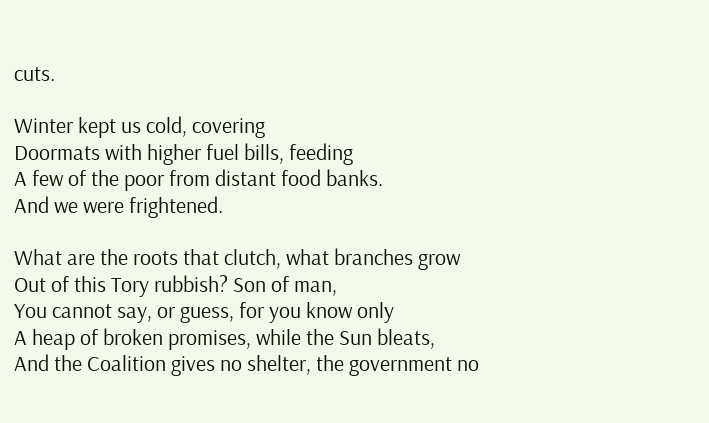cuts.

Winter kept us cold, covering
Doormats with higher fuel bills, feeding
A few of the poor from distant food banks.
And we were frightened.

What are the roots that clutch, what branches grow
Out of this Tory rubbish? Son of man,
You cannot say, or guess, for you know only
A heap of broken promises, while the Sun bleats,
And the Coalition gives no shelter, the government no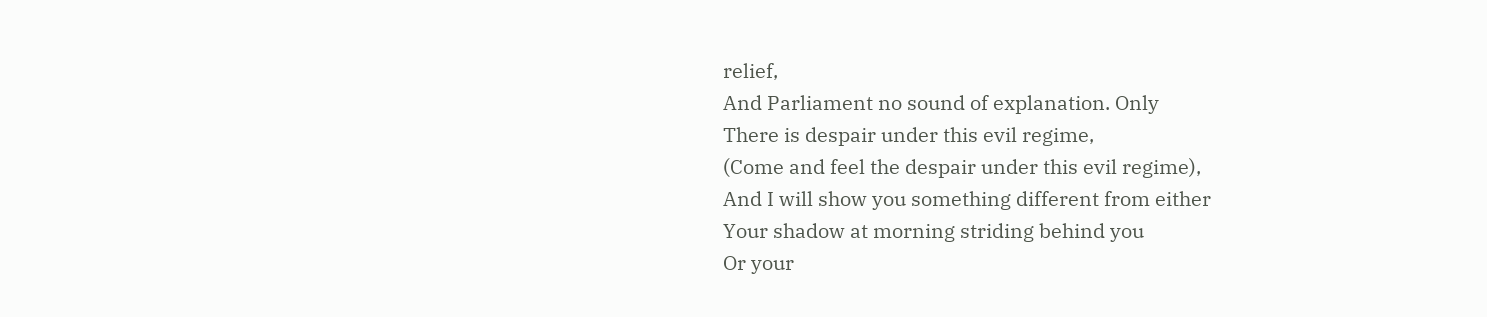relief,
And Parliament no sound of explanation. Only
There is despair under this evil regime,
(Come and feel the despair under this evil regime),
And I will show you something different from either
Your shadow at morning striding behind you
Or your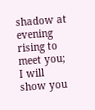shadow at evening rising to meet you;
I will show you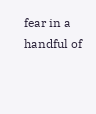fear in a handful of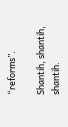“reforms”.

Shantih, shantih, shantih.